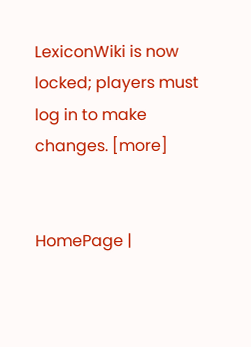LexiconWiki is now locked; players must log in to make changes. [more]


HomePage |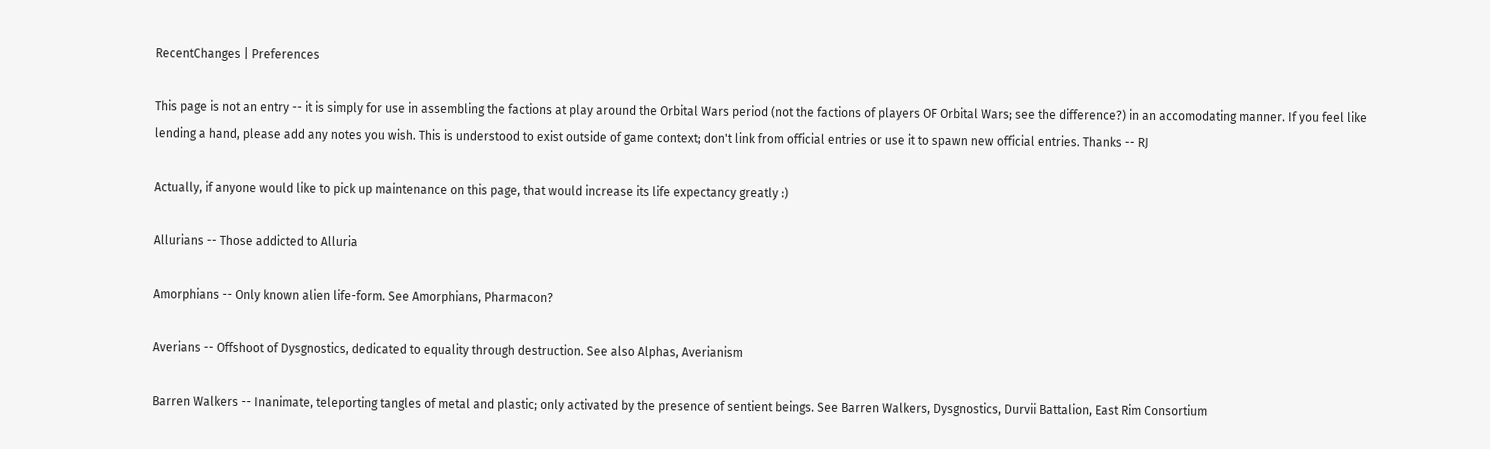RecentChanges | Preferences

This page is not an entry -- it is simply for use in assembling the factions at play around the Orbital Wars period (not the factions of players OF Orbital Wars; see the difference?) in an accomodating manner. If you feel like lending a hand, please add any notes you wish. This is understood to exist outside of game context; don't link from official entries or use it to spawn new official entries. Thanks -- RJ

Actually, if anyone would like to pick up maintenance on this page, that would increase its life expectancy greatly :)

Allurians -- Those addicted to Alluria

Amorphians -- Only known alien life-form. See Amorphians, Pharmacon?

Averians -- Offshoot of Dysgnostics, dedicated to equality through destruction. See also Alphas, Averianism

Barren Walkers -- Inanimate, teleporting tangles of metal and plastic; only activated by the presence of sentient beings. See Barren Walkers, Dysgnostics, Durvii Battalion, East Rim Consortium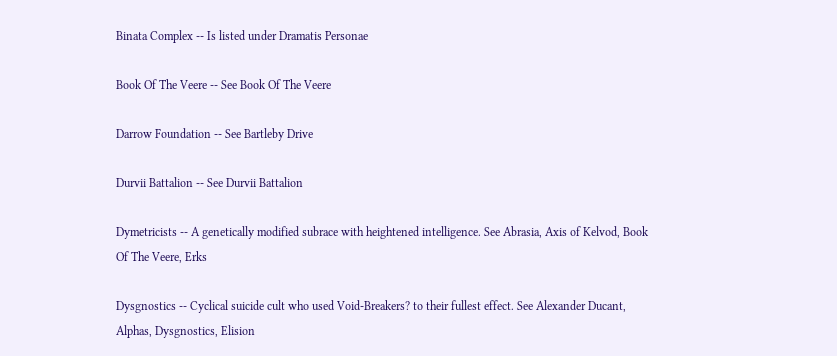Binata Complex -- Is listed under Dramatis Personae

Book Of The Veere -- See Book Of The Veere

Darrow Foundation -- See Bartleby Drive

Durvii Battalion -- See Durvii Battalion

Dymetricists -- A genetically modified subrace with heightened intelligence. See Abrasia, Axis of Kelvod, Book Of The Veere, Erks

Dysgnostics -- Cyclical suicide cult who used Void-Breakers? to their fullest effect. See Alexander Ducant, Alphas, Dysgnostics, Elision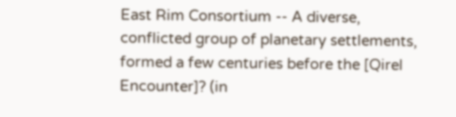East Rim Consortium -- A diverse, conflicted group of planetary settlements, formed a few centuries before the [Qirel Encounter]? (in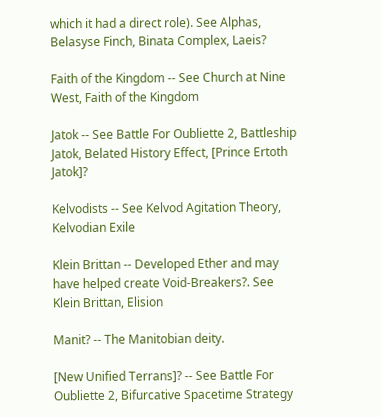which it had a direct role). See Alphas, Belasyse Finch, Binata Complex, Laeis?

Faith of the Kingdom -- See Church at Nine West, Faith of the Kingdom

Jatok -- See Battle For Oubliette 2, Battleship Jatok, Belated History Effect, [Prince Ertoth Jatok]?

Kelvodists -- See Kelvod Agitation Theory, Kelvodian Exile

Klein Brittan -- Developed Ether and may have helped create Void-Breakers?. See Klein Brittan, Elision

Manit? -- The Manitobian deity.

[New Unified Terrans]? -- See Battle For Oubliette 2, Bifurcative Spacetime Strategy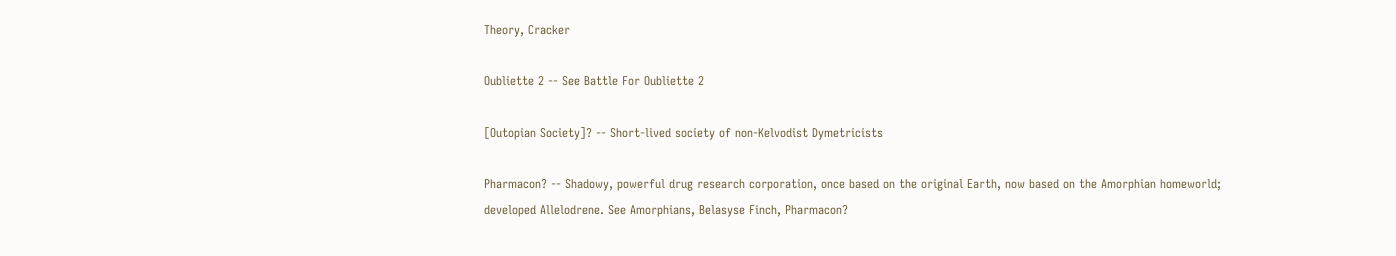Theory, Cracker

Oubliette 2 -- See Battle For Oubliette 2

[Outopian Society]? -- Short-lived society of non-Kelvodist Dymetricists

Pharmacon? -- Shadowy, powerful drug research corporation, once based on the original Earth, now based on the Amorphian homeworld; developed Allelodrene. See Amorphians, Belasyse Finch, Pharmacon?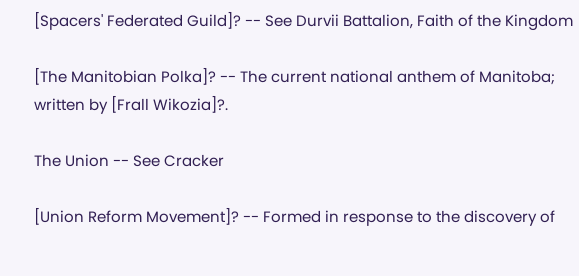[Spacers' Federated Guild]? -- See Durvii Battalion, Faith of the Kingdom

[The Manitobian Polka]? -- The current national anthem of Manitoba; written by [Frall Wikozia]?.

The Union -- See Cracker

[Union Reform Movement]? -- Formed in response to the discovery of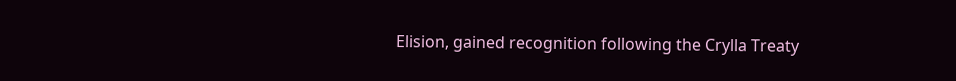Elision, gained recognition following the Crylla Treaty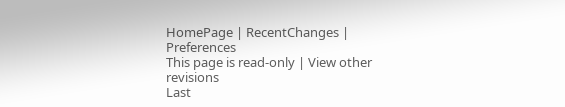HomePage | RecentChanges | Preferences
This page is read-only | View other revisions
Last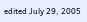edited July 29, 2005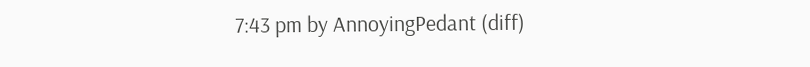7:43 pm by AnnoyingPedant (diff)